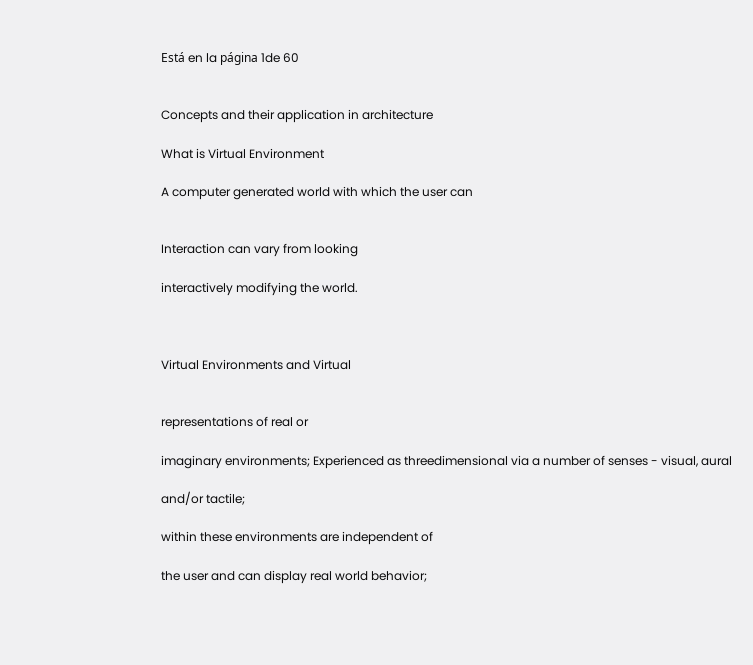Está en la página 1de 60


Concepts and their application in architecture

What is Virtual Environment

A computer generated world with which the user can


Interaction can vary from looking

interactively modifying the world.



Virtual Environments and Virtual


representations of real or

imaginary environments; Experienced as threedimensional via a number of senses - visual, aural

and/or tactile;

within these environments are independent of

the user and can display real world behavior;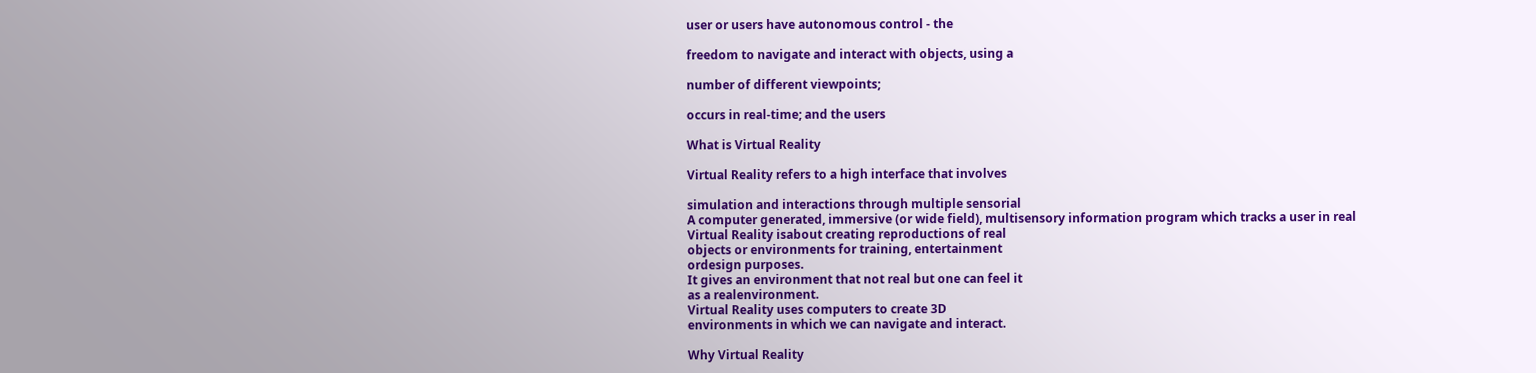user or users have autonomous control - the

freedom to navigate and interact with objects, using a

number of different viewpoints;

occurs in real-time; and the users

What is Virtual Reality

Virtual Reality refers to a high interface that involves

simulation and interactions through multiple sensorial
A computer generated, immersive (or wide field), multisensory information program which tracks a user in real
Virtual Reality isabout creating reproductions of real
objects or environments for training, entertainment
ordesign purposes.
It gives an environment that not real but one can feel it
as a realenvironment.
Virtual Reality uses computers to create 3D
environments in which we can navigate and interact.

Why Virtual Reality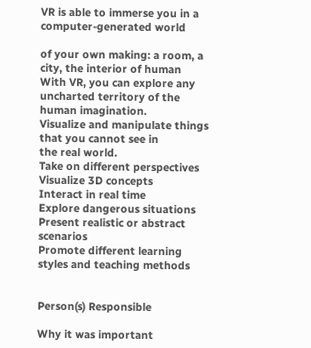VR is able to immerse you in a computer-generated world

of your own making: a room, a city, the interior of human
With VR, you can explore any uncharted territory of the
human imagination.
Visualize and manipulate things that you cannot see in
the real world.
Take on different perspectives
Visualize 3D concepts
Interact in real time
Explore dangerous situations
Present realistic or abstract scenarios
Promote different learning styles and teaching methods


Person(s) Responsible

Why it was important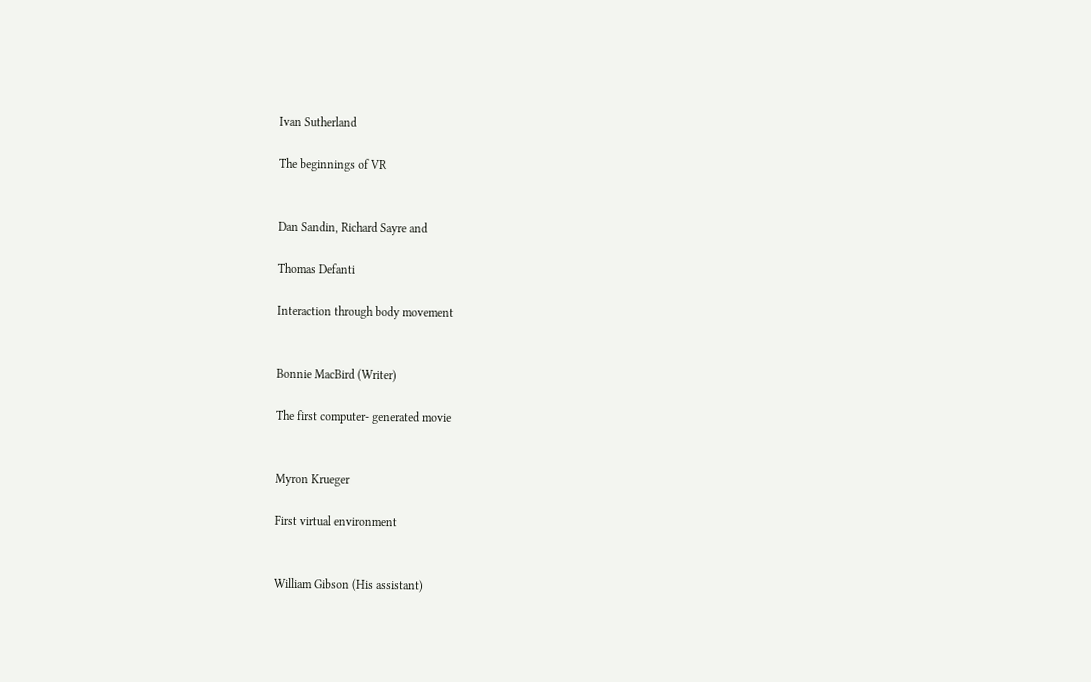Ivan Sutherland

The beginnings of VR


Dan Sandin, Richard Sayre and

Thomas Defanti

Interaction through body movement


Bonnie MacBird (Writer)

The first computer- generated movie


Myron Krueger

First virtual environment


William Gibson (His assistant)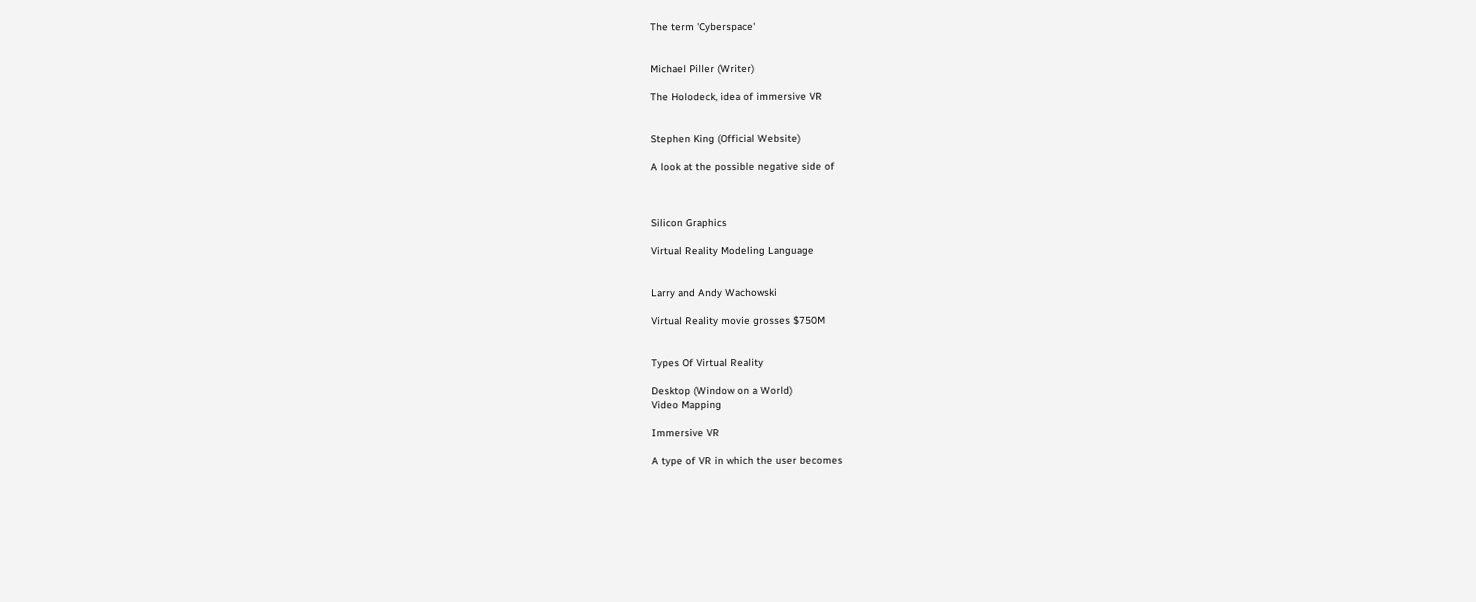The term 'Cyberspace'


Michael Piller (Writer)

The Holodeck, idea of immersive VR


Stephen King (Official Website)

A look at the possible negative side of



Silicon Graphics

Virtual Reality Modeling Language


Larry and Andy Wachowski

Virtual Reality movie grosses $750M


Types Of Virtual Reality

Desktop (Window on a World)
Video Mapping

Immersive VR

A type of VR in which the user becomes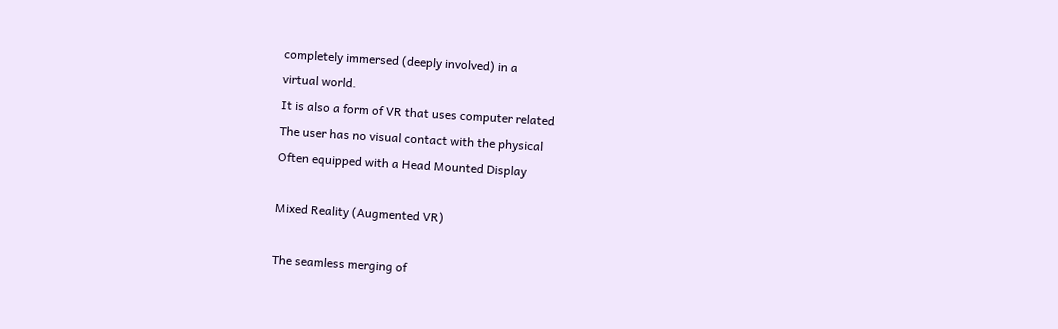completely immersed (deeply involved) in a
virtual world.
It is also a form of VR that uses computer related
The user has no visual contact with the physical
Often equipped with a Head Mounted Display

Mixed Reality (Augmented VR)

The seamless merging of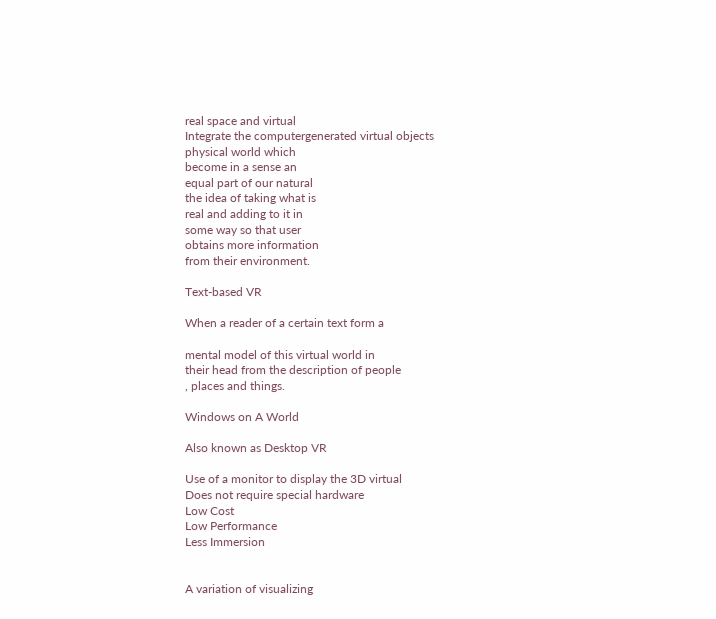real space and virtual
Integrate the computergenerated virtual objects
physical world which
become in a sense an
equal part of our natural
the idea of taking what is
real and adding to it in
some way so that user
obtains more information
from their environment.

Text-based VR

When a reader of a certain text form a

mental model of this virtual world in
their head from the description of people
, places and things.

Windows on A World

Also known as Desktop VR

Use of a monitor to display the 3D virtual
Does not require special hardware
Low Cost
Low Performance
Less Immersion


A variation of visualizing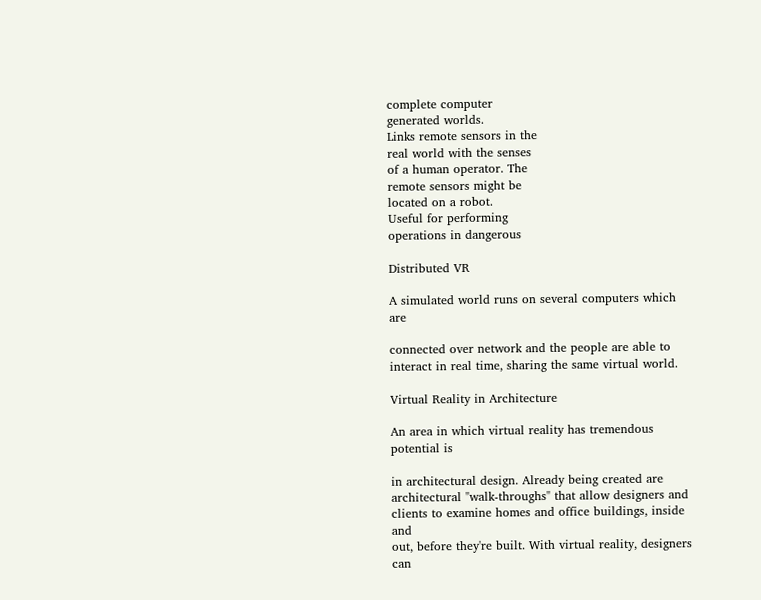complete computer
generated worlds.
Links remote sensors in the
real world with the senses
of a human operator. The
remote sensors might be
located on a robot.
Useful for performing
operations in dangerous

Distributed VR

A simulated world runs on several computers which are

connected over network and the people are able to
interact in real time, sharing the same virtual world.

Virtual Reality in Architecture

An area in which virtual reality has tremendous potential is

in architectural design. Already being created are
architectural "walk-throughs" that allow designers and
clients to examine homes and office buildings, inside and
out, before they're built. With virtual reality, designers can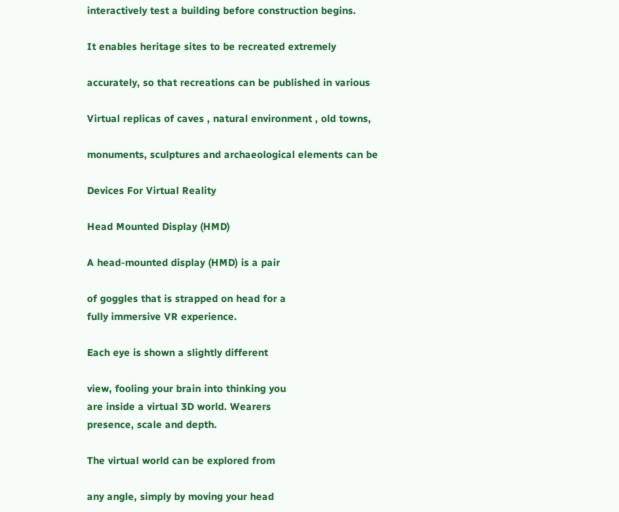interactively test a building before construction begins.

It enables heritage sites to be recreated extremely

accurately, so that recreations can be published in various

Virtual replicas of caves , natural environment , old towns,

monuments, sculptures and archaeological elements can be

Devices For Virtual Reality

Head Mounted Display (HMD)

A head-mounted display (HMD) is a pair

of goggles that is strapped on head for a
fully immersive VR experience.

Each eye is shown a slightly different

view, fooling your brain into thinking you
are inside a virtual 3D world. Wearers
presence, scale and depth.

The virtual world can be explored from

any angle, simply by moving your head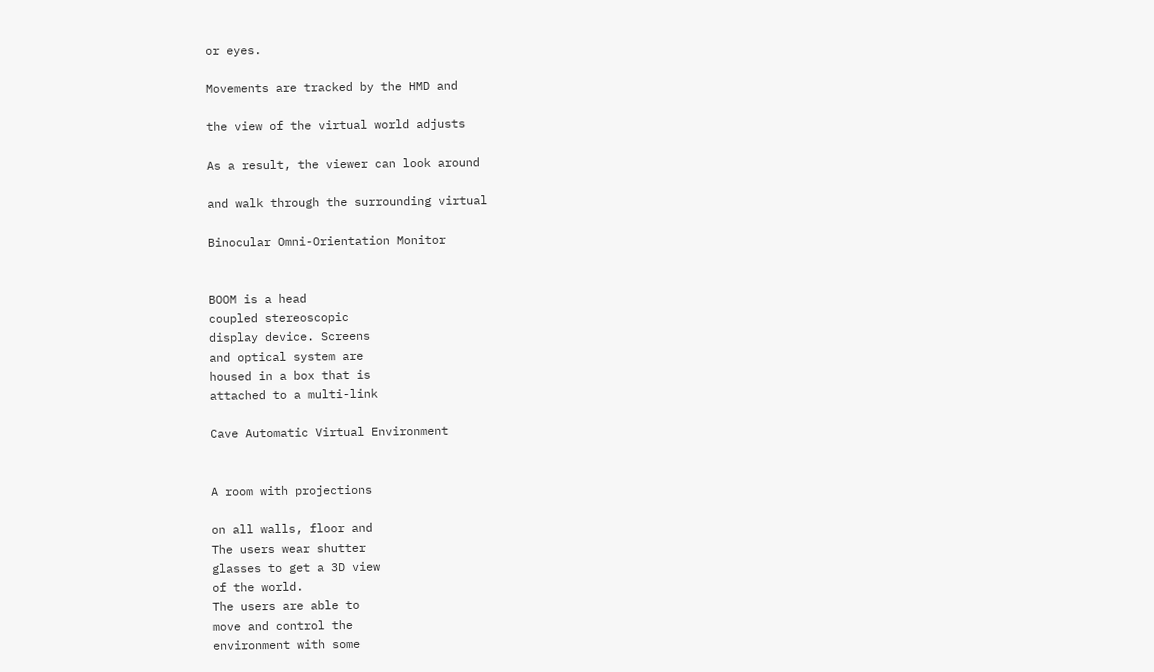or eyes.

Movements are tracked by the HMD and

the view of the virtual world adjusts

As a result, the viewer can look around

and walk through the surrounding virtual

Binocular Omni-Orientation Monitor


BOOM is a head
coupled stereoscopic
display device. Screens
and optical system are
housed in a box that is
attached to a multi-link

Cave Automatic Virtual Environment


A room with projections

on all walls, floor and
The users wear shutter
glasses to get a 3D view
of the world.
The users are able to
move and control the
environment with some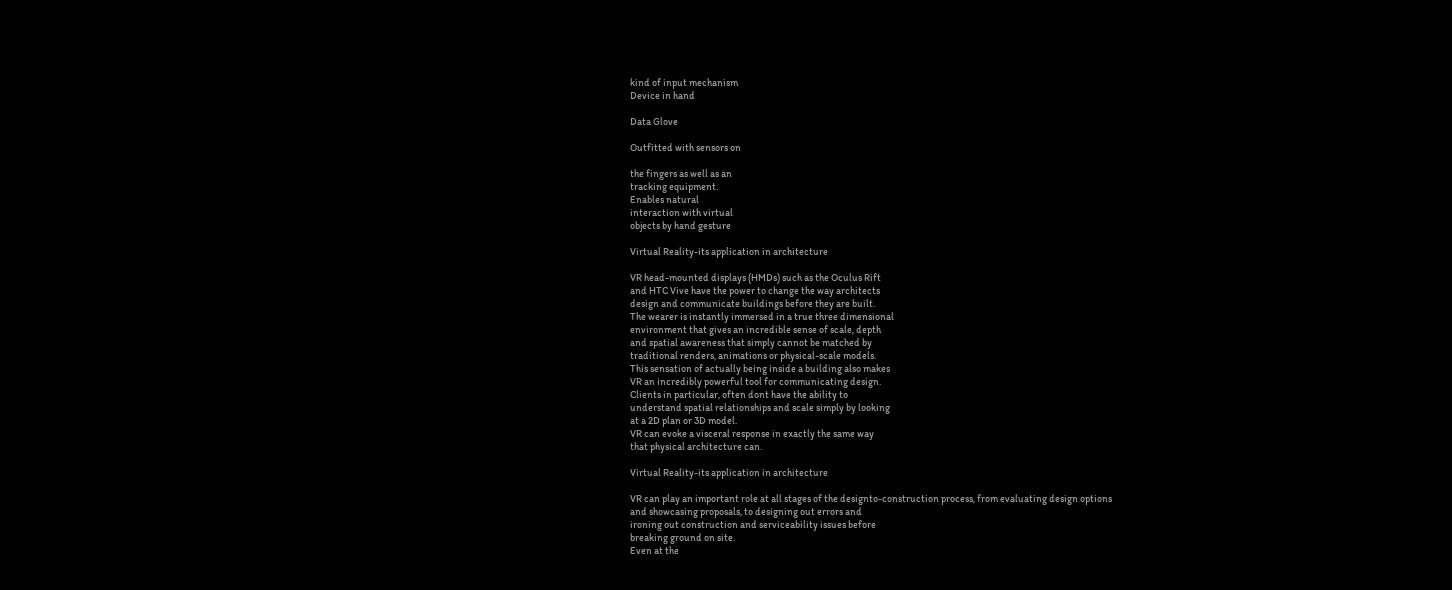kind of input mechanism
Device in hand

Data Glove

Outfitted with sensors on

the fingers as well as an
tracking equipment.
Enables natural
interaction with virtual
objects by hand gesture

Virtual Reality-its application in architecture

VR head-mounted displays (HMDs) such as the Oculus Rift
and HTC Vive have the power to change the way architects
design and communicate buildings before they are built.
The wearer is instantly immersed in a true three dimensional
environment that gives an incredible sense of scale, depth
and spatial awareness that simply cannot be matched by
traditional renders, animations or physical-scale models.
This sensation of actually being inside a building also makes
VR an incredibly powerful tool for communicating design.
Clients in particular, often dont have the ability to
understand spatial relationships and scale simply by looking
at a 2D plan or 3D model.
VR can evoke a visceral response in exactly the same way
that physical architecture can.

Virtual Reality-its application in architecture

VR can play an important role at all stages of the designto-construction process, from evaluating design options
and showcasing proposals, to designing out errors and
ironing out construction and serviceability issues before
breaking ground on site.
Even at the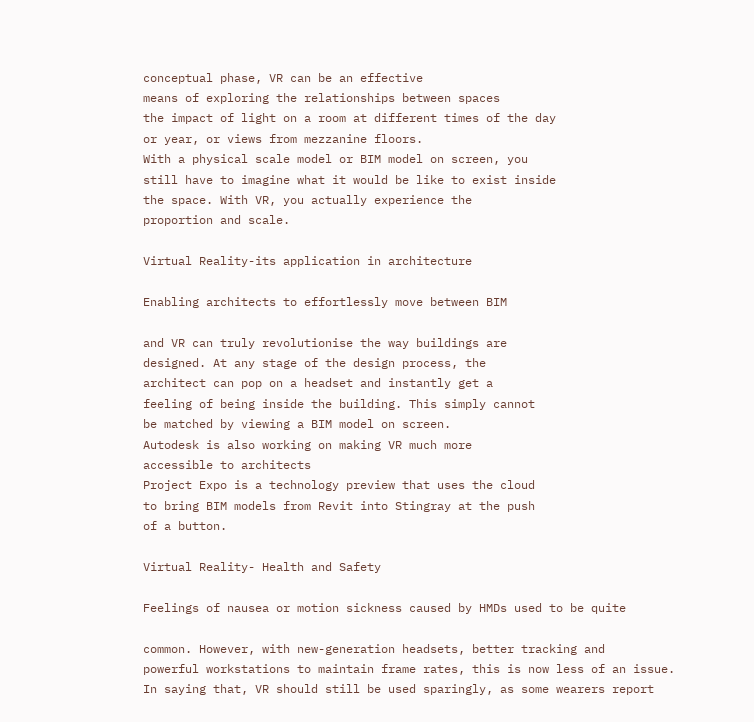conceptual phase, VR can be an effective
means of exploring the relationships between spaces
the impact of light on a room at different times of the day
or year, or views from mezzanine floors.
With a physical scale model or BIM model on screen, you
still have to imagine what it would be like to exist inside
the space. With VR, you actually experience the
proportion and scale.

Virtual Reality-its application in architecture

Enabling architects to effortlessly move between BIM

and VR can truly revolutionise the way buildings are
designed. At any stage of the design process, the
architect can pop on a headset and instantly get a
feeling of being inside the building. This simply cannot
be matched by viewing a BIM model on screen.
Autodesk is also working on making VR much more
accessible to architects
Project Expo is a technology preview that uses the cloud
to bring BIM models from Revit into Stingray at the push
of a button.

Virtual Reality- Health and Safety

Feelings of nausea or motion sickness caused by HMDs used to be quite

common. However, with new-generation headsets, better tracking and
powerful workstations to maintain frame rates, this is now less of an issue.
In saying that, VR should still be used sparingly, as some wearers report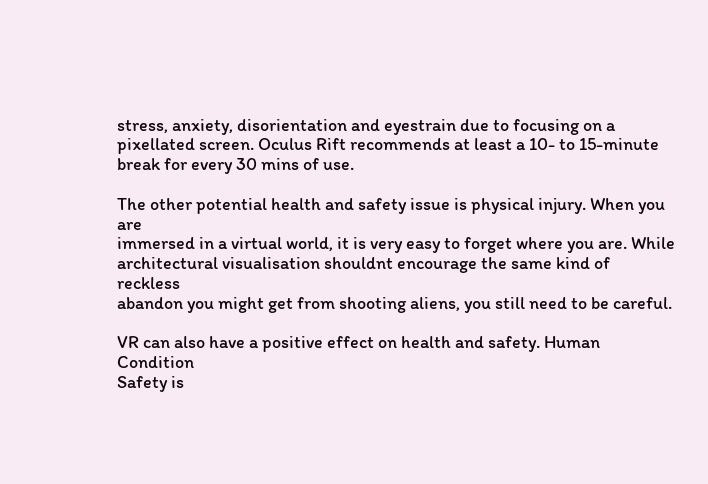stress, anxiety, disorientation and eyestrain due to focusing on a
pixellated screen. Oculus Rift recommends at least a 10- to 15-minute
break for every 30 mins of use.

The other potential health and safety issue is physical injury. When you are
immersed in a virtual world, it is very easy to forget where you are. While
architectural visualisation shouldnt encourage the same kind of reckless
abandon you might get from shooting aliens, you still need to be careful.

VR can also have a positive effect on health and safety. Human Condition
Safety is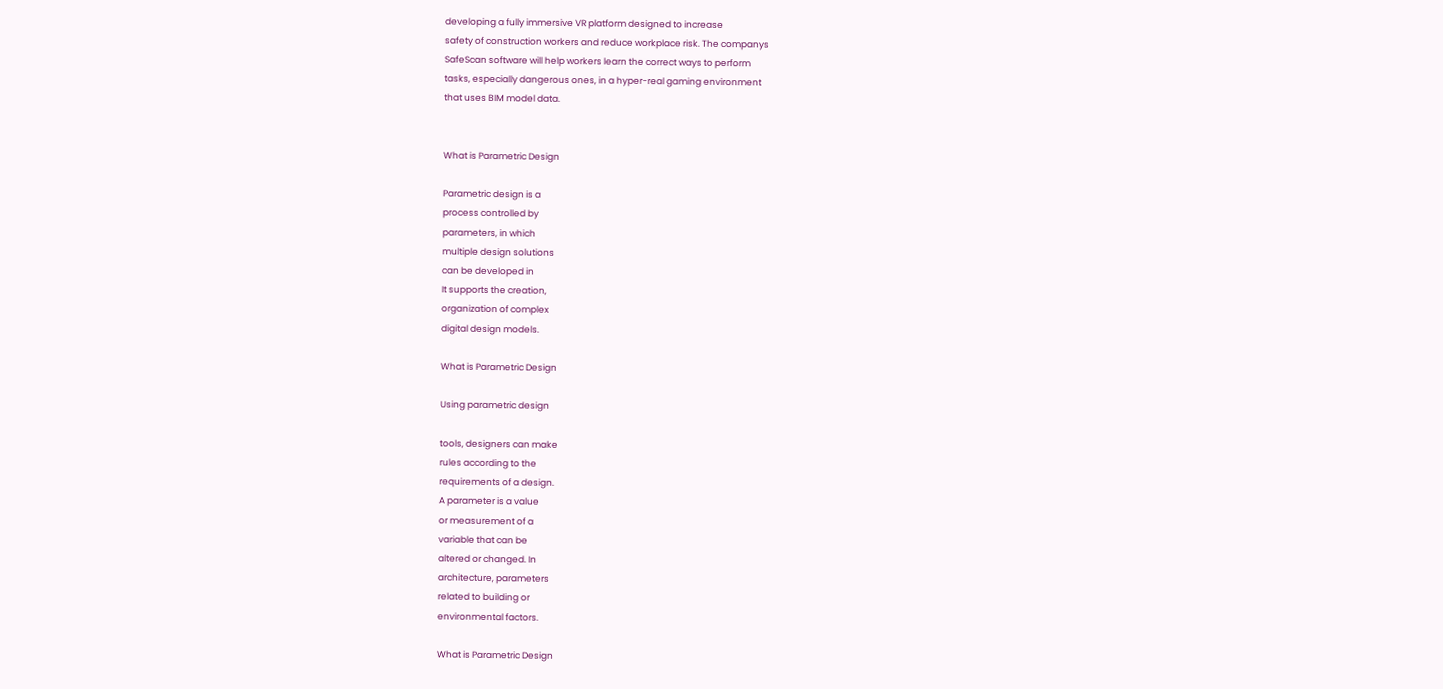developing a fully immersive VR platform designed to increase
safety of construction workers and reduce workplace risk. The companys
SafeScan software will help workers learn the correct ways to perform
tasks, especially dangerous ones, in a hyper-real gaming environment
that uses BIM model data.


What is Parametric Design

Parametric design is a
process controlled by
parameters, in which
multiple design solutions
can be developed in
It supports the creation,
organization of complex
digital design models.

What is Parametric Design

Using parametric design

tools, designers can make
rules according to the
requirements of a design.
A parameter is a value
or measurement of a
variable that can be
altered or changed. In
architecture, parameters
related to building or
environmental factors.

What is Parametric Design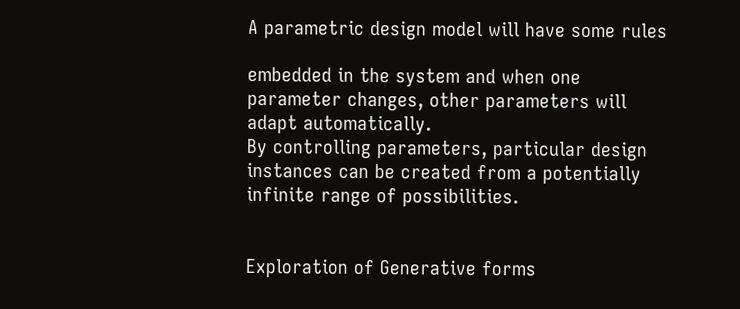A parametric design model will have some rules

embedded in the system and when one
parameter changes, other parameters will
adapt automatically.
By controlling parameters, particular design
instances can be created from a potentially
infinite range of possibilities.


Exploration of Generative forms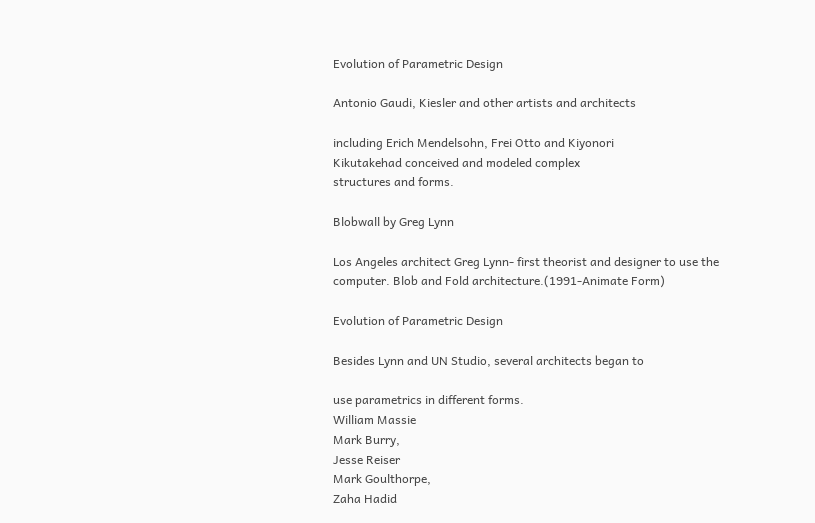Evolution of Parametric Design

Antonio Gaudi, Kiesler and other artists and architects

including Erich Mendelsohn, Frei Otto and Kiyonori
Kikutakehad conceived and modeled complex
structures and forms.

Blobwall by Greg Lynn

Los Angeles architect Greg Lynn- first theorist and designer to use the
computer. Blob and Fold architecture.(1991-Animate Form)

Evolution of Parametric Design

Besides Lynn and UN Studio, several architects began to

use parametrics in different forms.
William Massie
Mark Burry,
Jesse Reiser
Mark Goulthorpe,
Zaha Hadid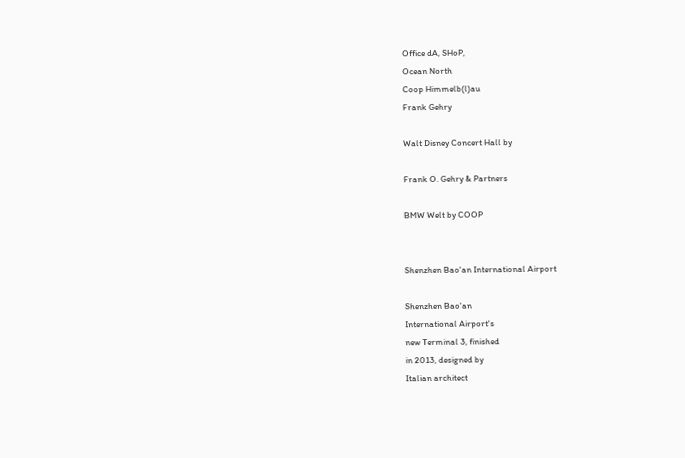Office dA, SHoP,
Ocean North
Coop Himmelb(l)au
Frank Gehry

Walt Disney Concert Hall by

Frank O. Gehry & Partners

BMW Welt by COOP


Shenzhen Bao'an International Airport

Shenzhen Bao'an
International Airport's
new Terminal 3, finished
in 2013, designed by
Italian architect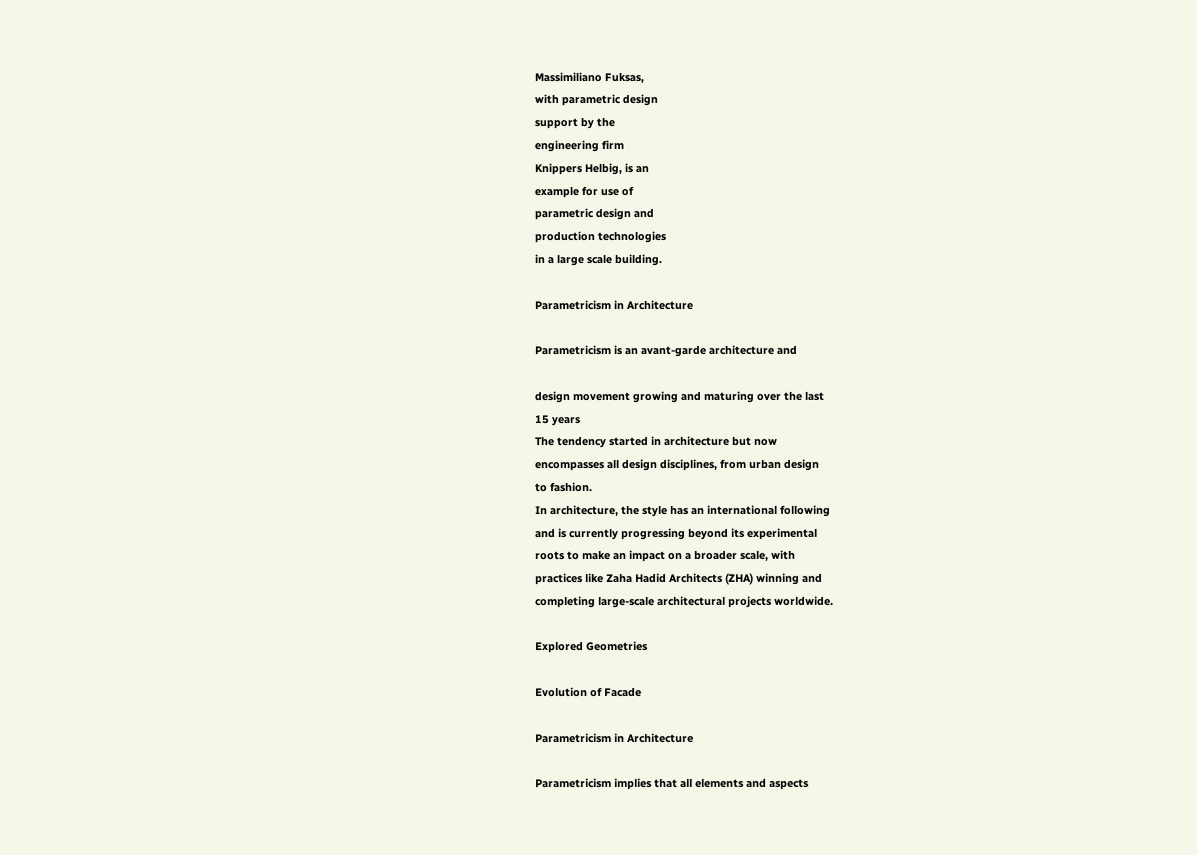Massimiliano Fuksas,
with parametric design
support by the
engineering firm
Knippers Helbig, is an
example for use of
parametric design and
production technologies
in a large scale building.

Parametricism in Architecture

Parametricism is an avant-garde architecture and

design movement growing and maturing over the last
15 years
The tendency started in architecture but now
encompasses all design disciplines, from urban design
to fashion.
In architecture, the style has an international following
and is currently progressing beyond its experimental
roots to make an impact on a broader scale, with
practices like Zaha Hadid Architects (ZHA) winning and
completing large-scale architectural projects worldwide.

Explored Geometries

Evolution of Facade

Parametricism in Architecture

Parametricism implies that all elements and aspects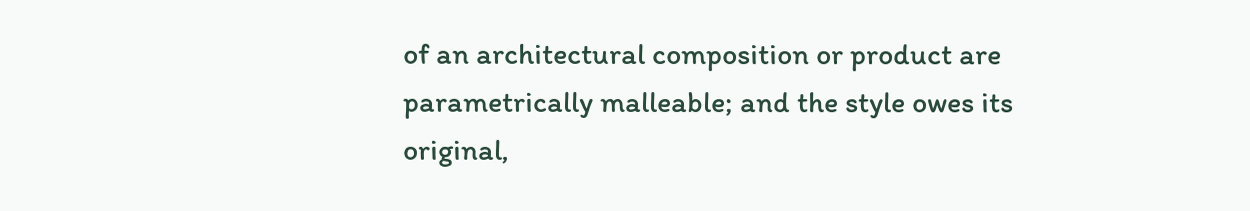of an architectural composition or product are
parametrically malleable; and the style owes its
original,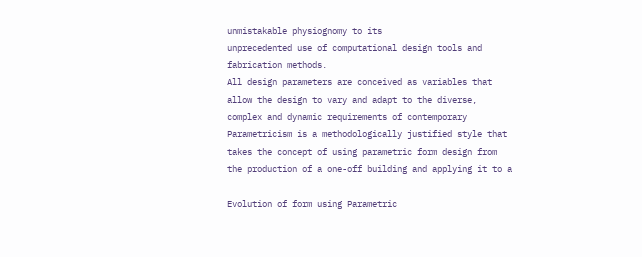unmistakable physiognomy to its
unprecedented use of computational design tools and
fabrication methods.
All design parameters are conceived as variables that
allow the design to vary and adapt to the diverse,
complex and dynamic requirements of contemporary
Parametricism is a methodologically justified style that
takes the concept of using parametric form design from
the production of a one-off building and applying it to a

Evolution of form using Parametric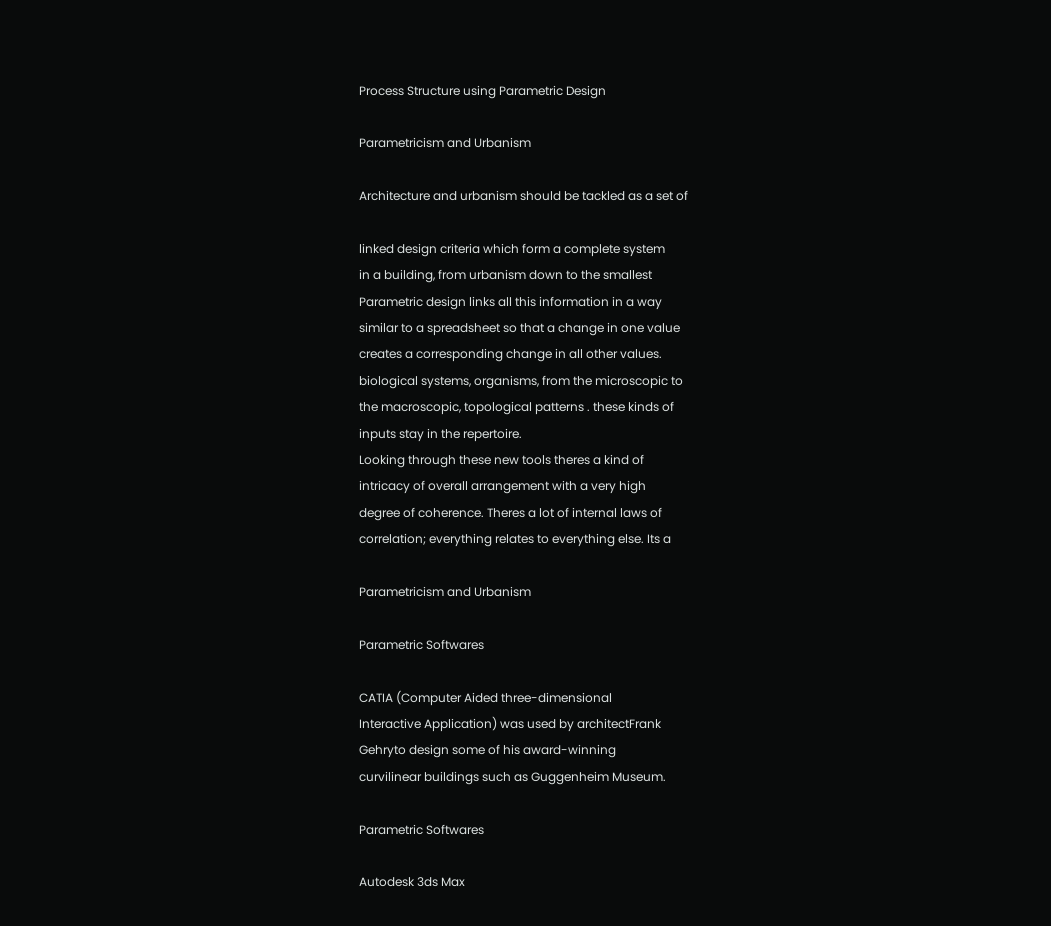Process Structure using Parametric Design

Parametricism and Urbanism

Architecture and urbanism should be tackled as a set of

linked design criteria which form a complete system
in a building, from urbanism down to the smallest
Parametric design links all this information in a way
similar to a spreadsheet so that a change in one value
creates a corresponding change in all other values.
biological systems, organisms, from the microscopic to
the macroscopic, topological patterns . these kinds of
inputs stay in the repertoire.
Looking through these new tools theres a kind of
intricacy of overall arrangement with a very high
degree of coherence. Theres a lot of internal laws of
correlation; everything relates to everything else. Its a

Parametricism and Urbanism

Parametric Softwares

CATIA (Computer Aided three-dimensional
Interactive Application) was used by architectFrank
Gehryto design some of his award-winning
curvilinear buildings such as Guggenheim Museum.

Parametric Softwares

Autodesk 3ds Max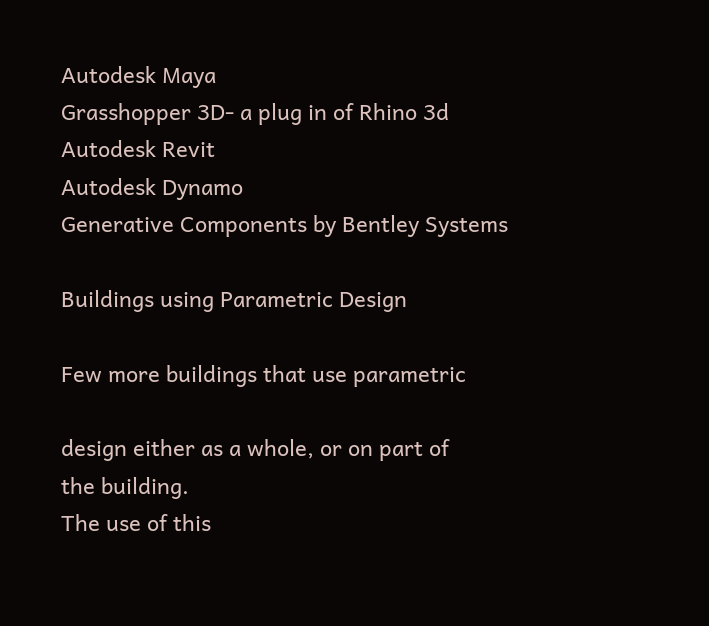Autodesk Maya
Grasshopper 3D- a plug in of Rhino 3d
Autodesk Revit
Autodesk Dynamo
Generative Components by Bentley Systems

Buildings using Parametric Design

Few more buildings that use parametric

design either as a whole, or on part of
the building.
The use of this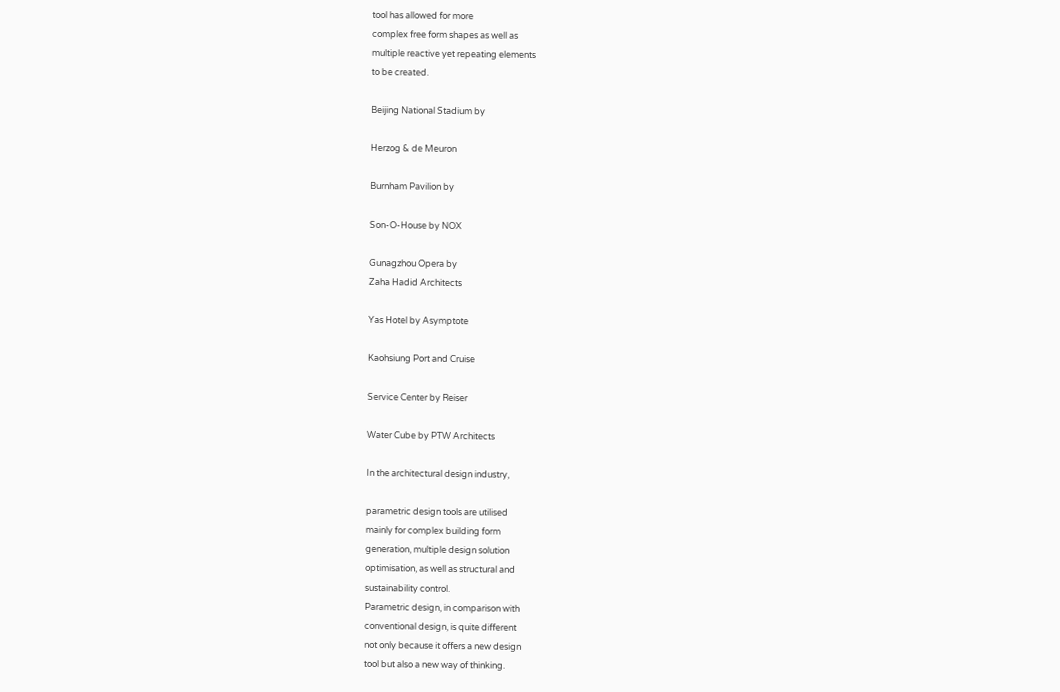tool has allowed for more
complex free form shapes as well as
multiple reactive yet repeating elements
to be created.

Beijing National Stadium by

Herzog & de Meuron

Burnham Pavilion by

Son-O-House by NOX

Gunagzhou Opera by
Zaha Hadid Architects

Yas Hotel by Asymptote

Kaohsiung Port and Cruise

Service Center by Reiser

Water Cube by PTW Architects

In the architectural design industry,

parametric design tools are utilised
mainly for complex building form
generation, multiple design solution
optimisation, as well as structural and
sustainability control.
Parametric design, in comparison with
conventional design, is quite different
not only because it offers a new design
tool but also a new way of thinking.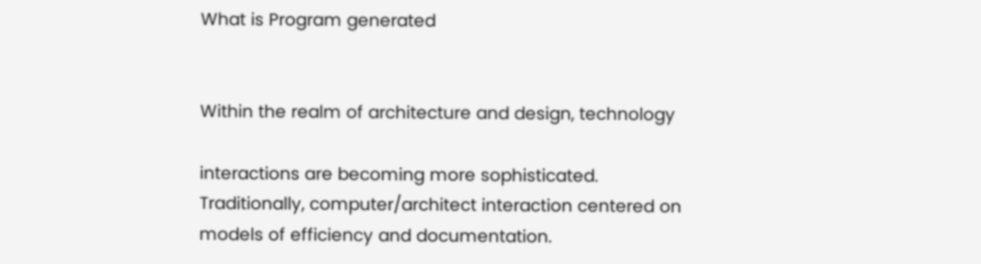What is Program generated


Within the realm of architecture and design, technology

interactions are becoming more sophisticated.
Traditionally, computer/architect interaction centered on
models of efficiency and documentation.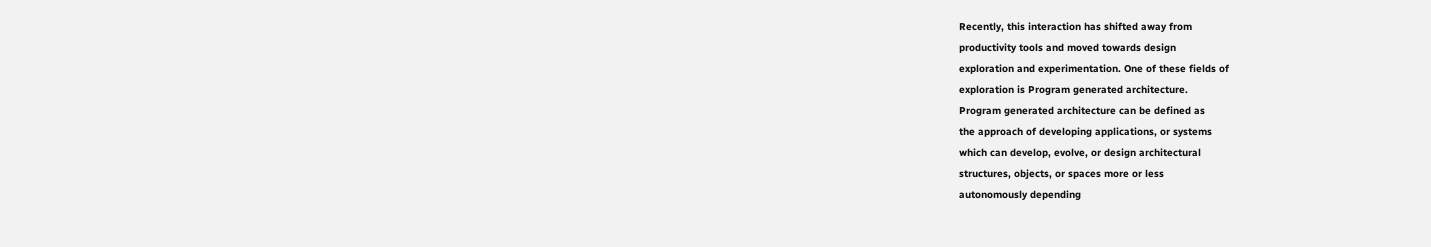Recently, this interaction has shifted away from
productivity tools and moved towards design
exploration and experimentation. One of these fields of
exploration is Program generated architecture.
Program generated architecture can be defined as
the approach of developing applications, or systems
which can develop, evolve, or design architectural
structures, objects, or spaces more or less
autonomously depending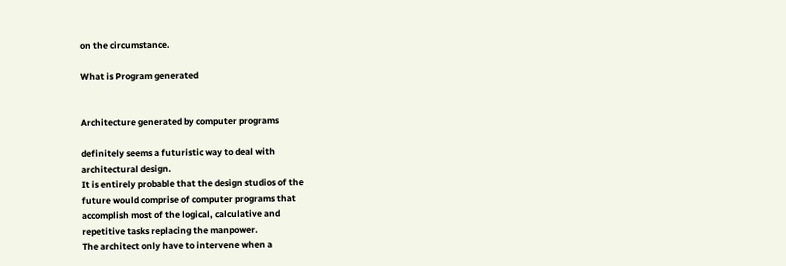on the circumstance.

What is Program generated


Architecture generated by computer programs

definitely seems a futuristic way to deal with
architectural design.
It is entirely probable that the design studios of the
future would comprise of computer programs that
accomplish most of the logical, calculative and
repetitive tasks replacing the manpower.
The architect only have to intervene when a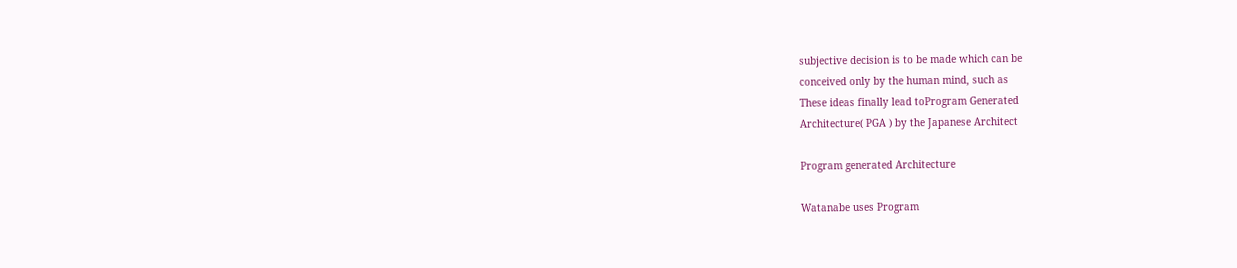subjective decision is to be made which can be
conceived only by the human mind, such as
These ideas finally lead toProgram Generated
Architecture( PGA ) by the Japanese Architect

Program generated Architecture

Watanabe uses Program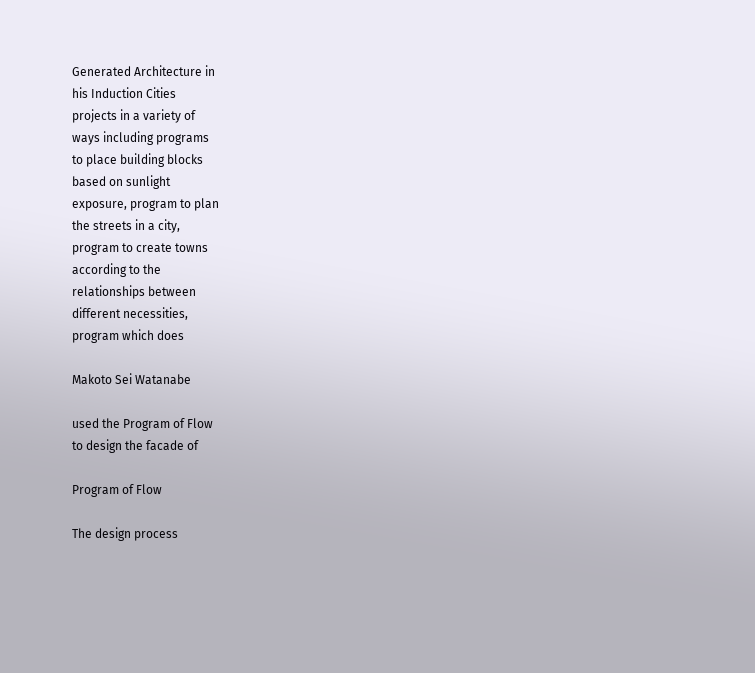Generated Architecture in
his Induction Cities
projects in a variety of
ways including programs
to place building blocks
based on sunlight
exposure, program to plan
the streets in a city,
program to create towns
according to the
relationships between
different necessities,
program which does

Makoto Sei Watanabe

used the Program of Flow
to design the facade of

Program of Flow

The design process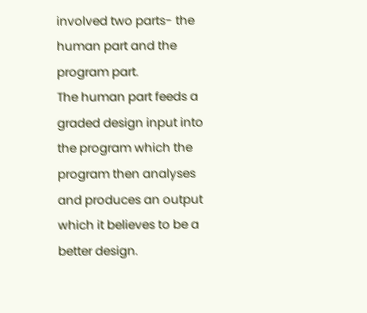involved two parts- the
human part and the
program part.
The human part feeds a
graded design input into
the program which the
program then analyses
and produces an output
which it believes to be a
better design.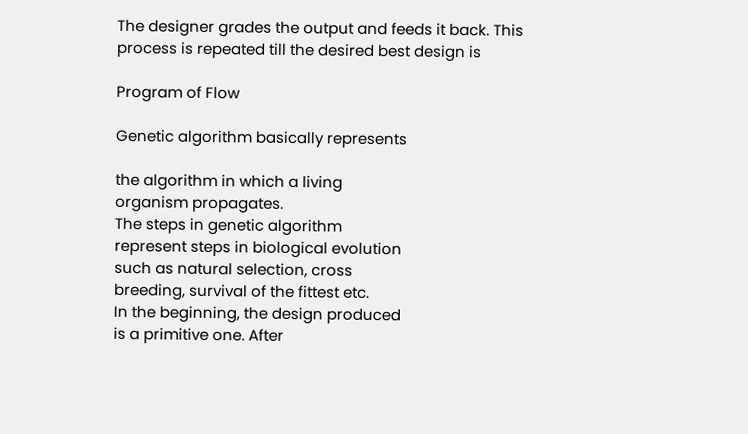The designer grades the output and feeds it back. This
process is repeated till the desired best design is

Program of Flow

Genetic algorithm basically represents

the algorithm in which a living
organism propagates.
The steps in genetic algorithm
represent steps in biological evolution
such as natural selection, cross
breeding, survival of the fittest etc.
In the beginning, the design produced
is a primitive one. After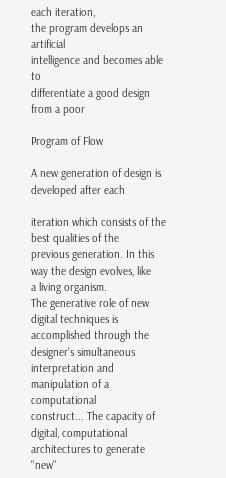each iteration,
the program develops an artificial
intelligence and becomes able to
differentiate a good design from a poor

Program of Flow

A new generation of design is developed after each

iteration which consists of the best qualities of the
previous generation. In this way the design evolves, like
a living organism.
The generative role of new digital techniques is
accomplished through the designer's simultaneous
interpretation and manipulation of a computational
construct... The capacity of digital, computational
architectures to generate ''new"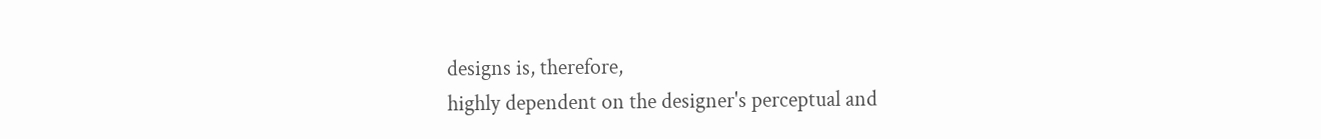designs is, therefore,
highly dependent on the designer's perceptual and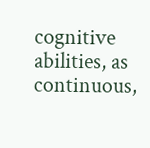cognitive abilities, as continuous,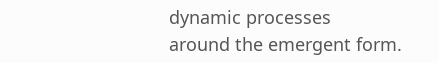dynamic processes
around the emergent form.